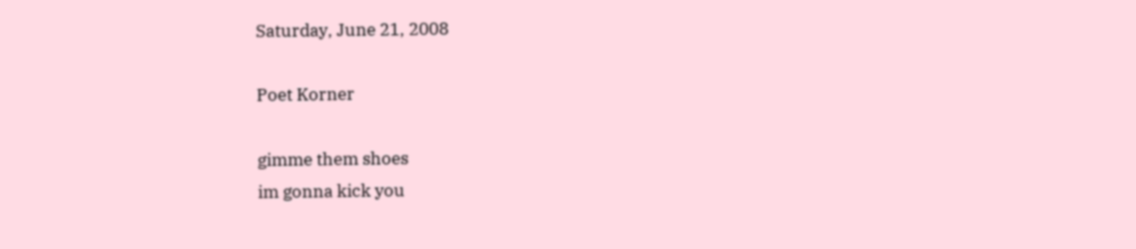Saturday, June 21, 2008

Poet Korner

gimme them shoes
im gonna kick you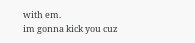with em.
im gonna kick you cuz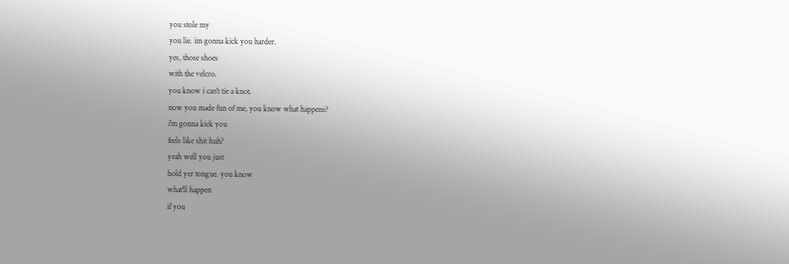you stole my
you lie. im gonna kick you harder.
yes, those shoes
with the velcro.
you know i can't tie a knot.
now you made fun of me, you know what happens?
i'm gonna kick you
feels like shit huh?
yeah well you just
hold yer tongue. you know
what'll happen
if you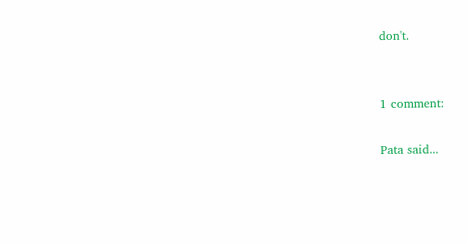don't.


1 comment:

Pata said...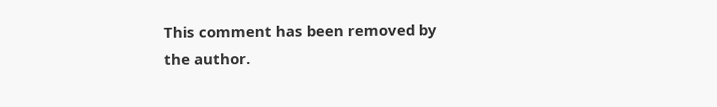This comment has been removed by the author.